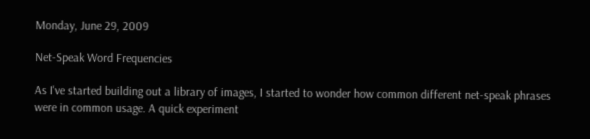Monday, June 29, 2009

Net-Speak Word Frequencies

As I've started building out a library of images, I started to wonder how common different net-speak phrases were in common usage. A quick experiment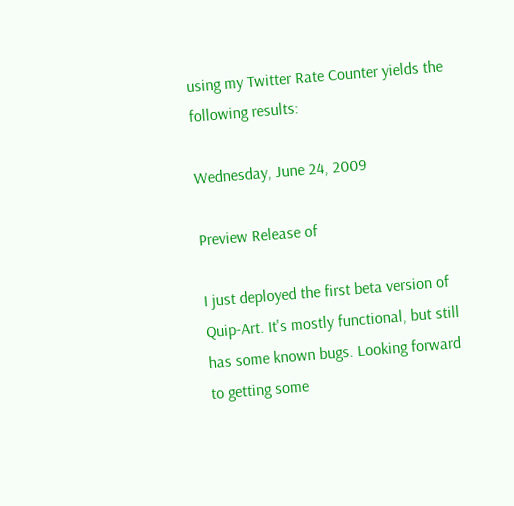using my Twitter Rate Counter yields the following results:

Wednesday, June 24, 2009

Preview Release of

I just deployed the first beta version of Quip-Art. It's mostly functional, but still has some known bugs. Looking forward to getting some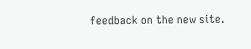feedback on the new site.